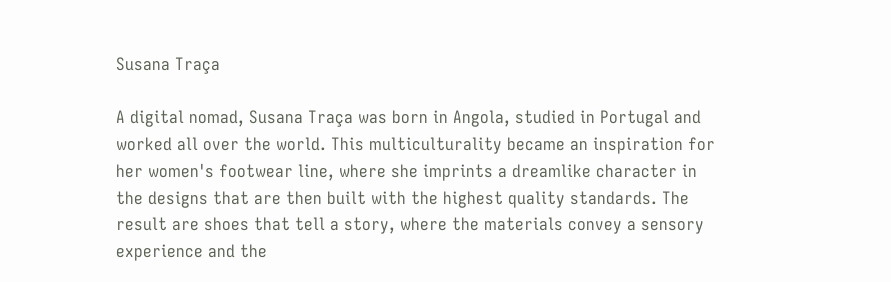Susana Traça

A digital nomad, Susana Traça was born in Angola, studied in Portugal and worked all over the world. This multiculturality became an inspiration for her women's footwear line, where she imprints a dreamlike character in the designs that are then built with the highest quality standards. The result are shoes that tell a story, where the materials convey a sensory experience and the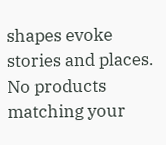shapes evoke stories and places.
No products matching your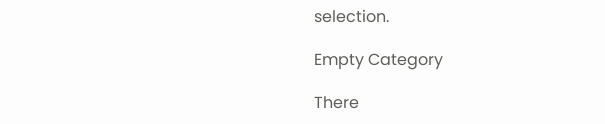selection.

Empty Category

There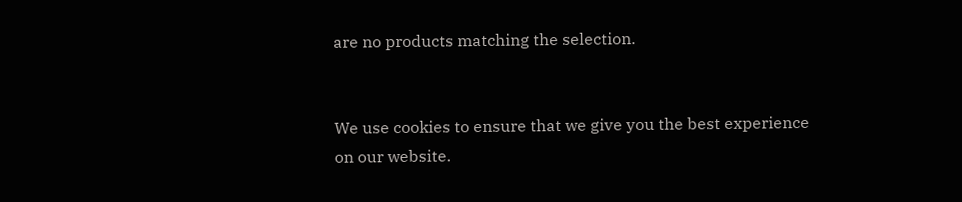are no products matching the selection.


We use cookies to ensure that we give you the best experience on our website.